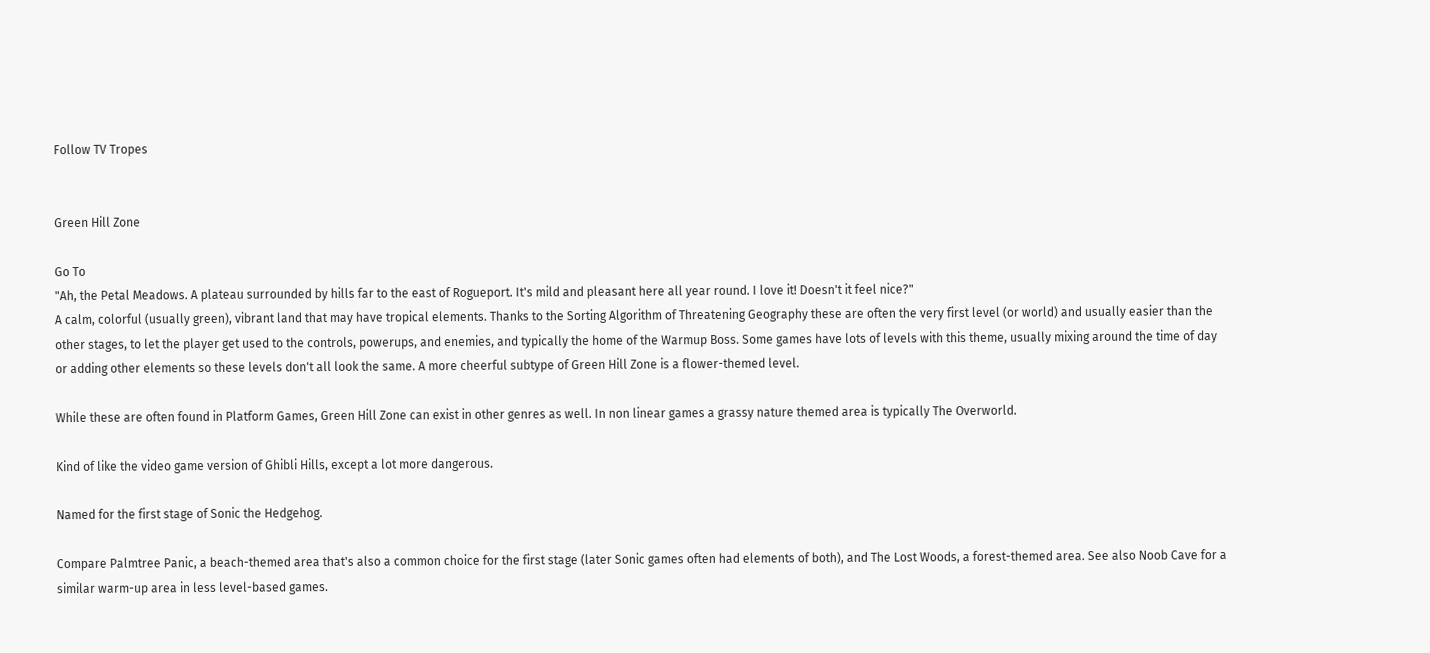Follow TV Tropes


Green Hill Zone

Go To
"Ah, the Petal Meadows. A plateau surrounded by hills far to the east of Rogueport. It's mild and pleasant here all year round. I love it! Doesn't it feel nice?"
A calm, colorful (usually green), vibrant land that may have tropical elements. Thanks to the Sorting Algorithm of Threatening Geography these are often the very first level (or world) and usually easier than the other stages, to let the player get used to the controls, powerups, and enemies, and typically the home of the Warmup Boss. Some games have lots of levels with this theme, usually mixing around the time of day or adding other elements so these levels don't all look the same. A more cheerful subtype of Green Hill Zone is a flower-themed level.

While these are often found in Platform Games, Green Hill Zone can exist in other genres as well. In non linear games a grassy nature themed area is typically The Overworld.

Kind of like the video game version of Ghibli Hills, except a lot more dangerous.

Named for the first stage of Sonic the Hedgehog.

Compare Palmtree Panic, a beach-themed area that's also a common choice for the first stage (later Sonic games often had elements of both), and The Lost Woods, a forest-themed area. See also Noob Cave for a similar warm-up area in less level-based games.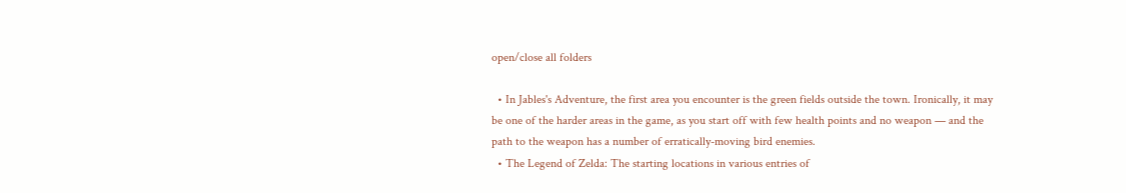open/close all folders

  • In Jables's Adventure, the first area you encounter is the green fields outside the town. Ironically, it may be one of the harder areas in the game, as you start off with few health points and no weapon — and the path to the weapon has a number of erratically-moving bird enemies.
  • The Legend of Zelda: The starting locations in various entries of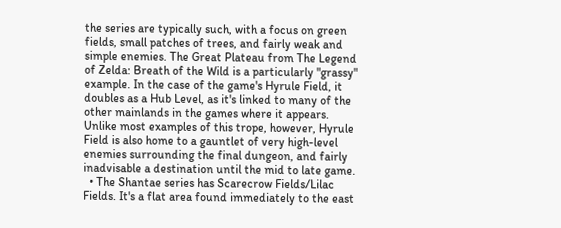the series are typically such, with a focus on green fields, small patches of trees, and fairly weak and simple enemies. The Great Plateau from The Legend of Zelda: Breath of the Wild is a particularly "grassy" example. In the case of the game's Hyrule Field, it doubles as a Hub Level, as it's linked to many of the other mainlands in the games where it appears. Unlike most examples of this trope, however, Hyrule Field is also home to a gauntlet of very high-level enemies surrounding the final dungeon, and fairly inadvisable a destination until the mid to late game.
  • The Shantae series has Scarecrow Fields/Lilac Fields. It's a flat area found immediately to the east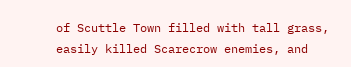of Scuttle Town filled with tall grass, easily killed Scarecrow enemies, and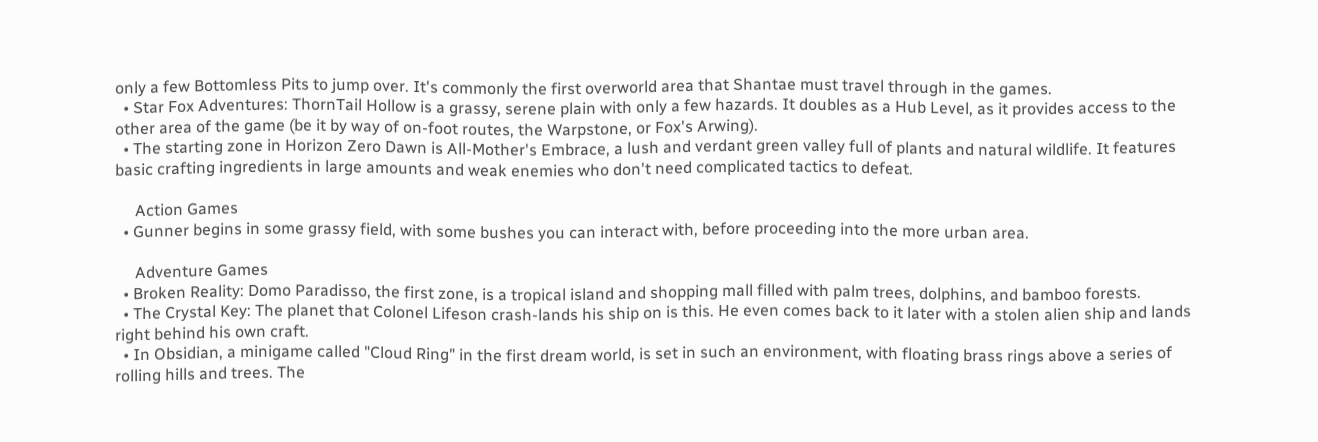only a few Bottomless Pits to jump over. It's commonly the first overworld area that Shantae must travel through in the games.
  • Star Fox Adventures: ThornTail Hollow is a grassy, serene plain with only a few hazards. It doubles as a Hub Level, as it provides access to the other area of the game (be it by way of on-foot routes, the Warpstone, or Fox's Arwing).
  • The starting zone in Horizon Zero Dawn is All-Mother's Embrace, a lush and verdant green valley full of plants and natural wildlife. It features basic crafting ingredients in large amounts and weak enemies who don't need complicated tactics to defeat.

     Action Games
  • Gunner begins in some grassy field, with some bushes you can interact with, before proceeding into the more urban area.

     Adventure Games
  • Broken Reality: Domo Paradisso, the first zone, is a tropical island and shopping mall filled with palm trees, dolphins, and bamboo forests.
  • The Crystal Key: The planet that Colonel Lifeson crash-lands his ship on is this. He even comes back to it later with a stolen alien ship and lands right behind his own craft.
  • In Obsidian, a minigame called "Cloud Ring" in the first dream world, is set in such an environment, with floating brass rings above a series of rolling hills and trees. The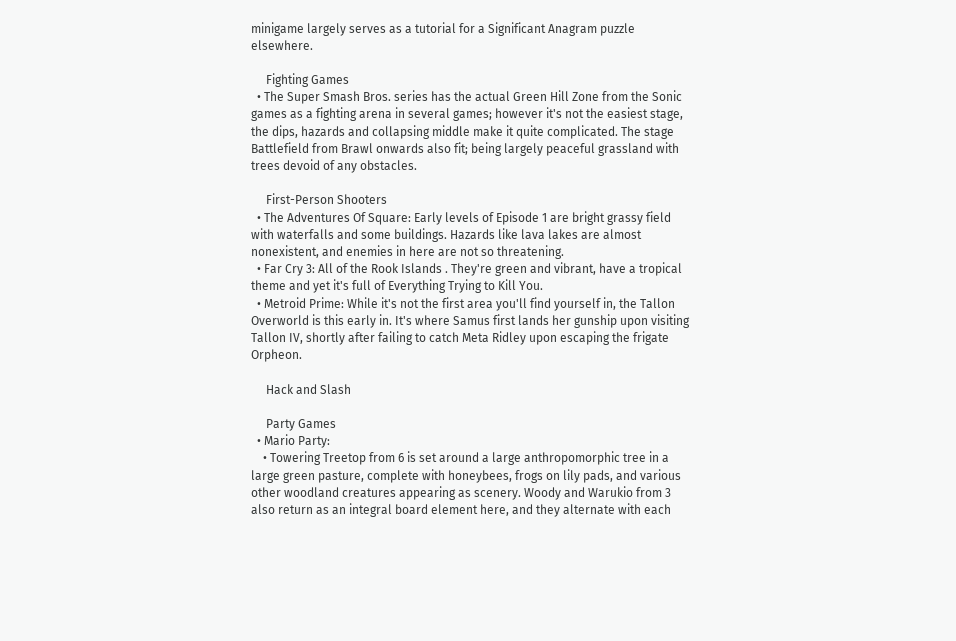minigame largely serves as a tutorial for a Significant Anagram puzzle elsewhere.

     Fighting Games
  • The Super Smash Bros. series has the actual Green Hill Zone from the Sonic games as a fighting arena in several games; however it's not the easiest stage, the dips, hazards and collapsing middle make it quite complicated. The stage Battlefield from Brawl onwards also fit; being largely peaceful grassland with trees devoid of any obstacles.

     First-Person Shooters
  • The Adventures Of Square: Early levels of Episode 1 are bright grassy field with waterfalls and some buildings. Hazards like lava lakes are almost nonexistent, and enemies in here are not so threatening.
  • Far Cry 3: All of the Rook Islands . They're green and vibrant, have a tropical theme and yet it's full of Everything Trying to Kill You.
  • Metroid Prime: While it's not the first area you'll find yourself in, the Tallon Overworld is this early in. It's where Samus first lands her gunship upon visiting Tallon IV, shortly after failing to catch Meta Ridley upon escaping the frigate Orpheon.

     Hack and Slash

     Party Games
  • Mario Party:
    • Towering Treetop from 6 is set around a large anthropomorphic tree in a large green pasture, complete with honeybees, frogs on lily pads, and various other woodland creatures appearing as scenery. Woody and Warukio from 3 also return as an integral board element here, and they alternate with each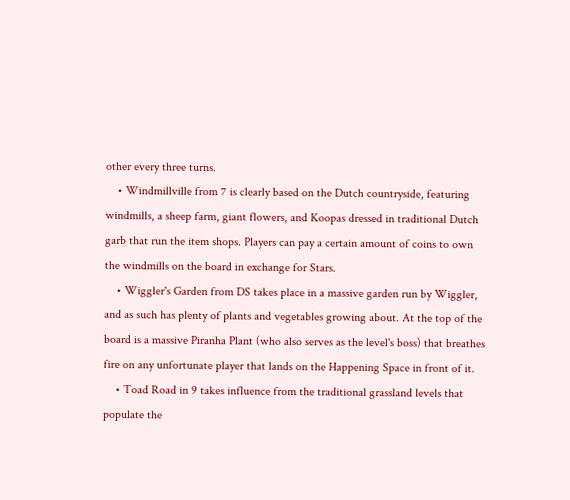other every three turns.
    • Windmillville from 7 is clearly based on the Dutch countryside, featuring windmills, a sheep farm, giant flowers, and Koopas dressed in traditional Dutch garb that run the item shops. Players can pay a certain amount of coins to own the windmills on the board in exchange for Stars.
    • Wiggler's Garden from DS takes place in a massive garden run by Wiggler, and as such has plenty of plants and vegetables growing about. At the top of the board is a massive Piranha Plant (who also serves as the level's boss) that breathes fire on any unfortunate player that lands on the Happening Space in front of it.
    • Toad Road in 9 takes influence from the traditional grassland levels that populate the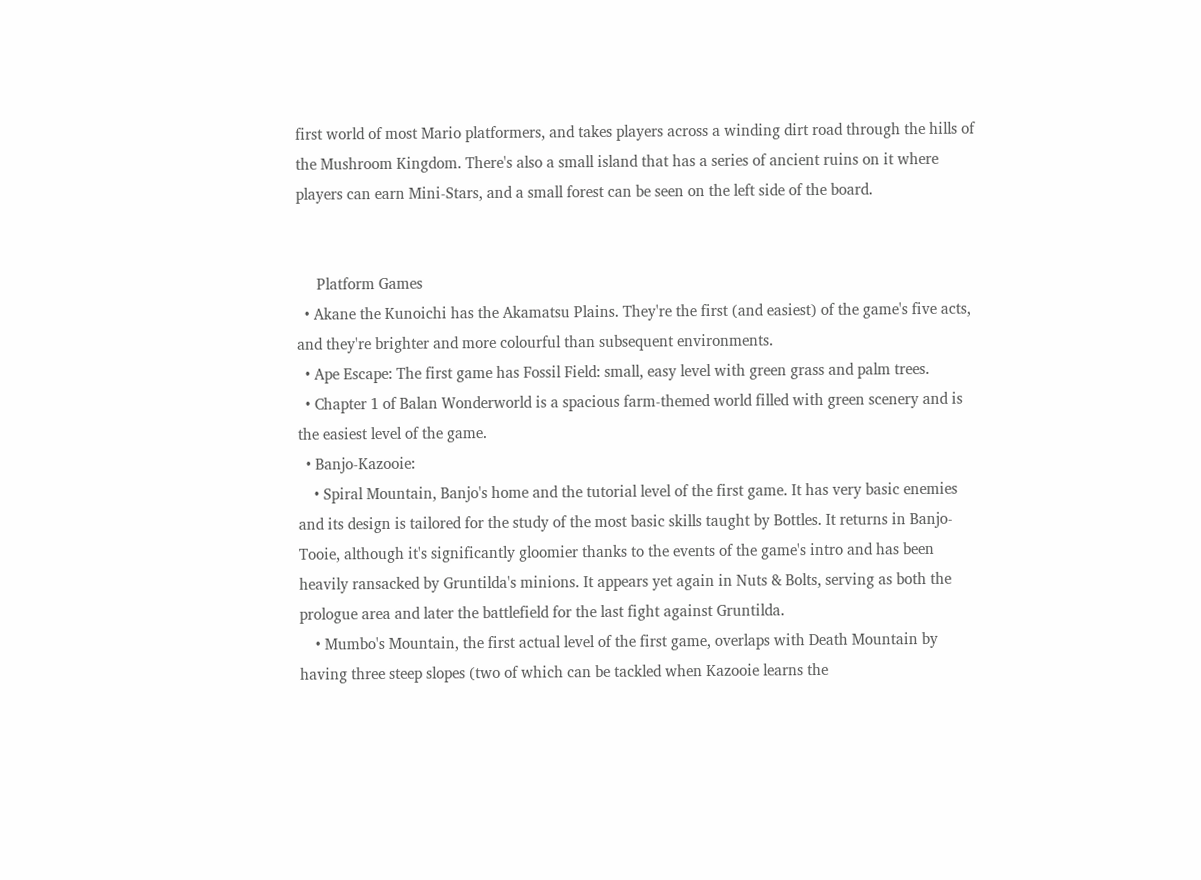first world of most Mario platformers, and takes players across a winding dirt road through the hills of the Mushroom Kingdom. There's also a small island that has a series of ancient ruins on it where players can earn Mini-Stars, and a small forest can be seen on the left side of the board.


     Platform Games
  • Akane the Kunoichi has the Akamatsu Plains. They're the first (and easiest) of the game's five acts, and they're brighter and more colourful than subsequent environments.
  • Ape Escape: The first game has Fossil Field: small, easy level with green grass and palm trees.
  • Chapter 1 of Balan Wonderworld is a spacious farm-themed world filled with green scenery and is the easiest level of the game.
  • Banjo-Kazooie:
    • Spiral Mountain, Banjo's home and the tutorial level of the first game. It has very basic enemies and its design is tailored for the study of the most basic skills taught by Bottles. It returns in Banjo-Tooie, although it's significantly gloomier thanks to the events of the game's intro and has been heavily ransacked by Gruntilda's minions. It appears yet again in Nuts & Bolts, serving as both the prologue area and later the battlefield for the last fight against Gruntilda.
    • Mumbo's Mountain, the first actual level of the first game, overlaps with Death Mountain by having three steep slopes (two of which can be tackled when Kazooie learns the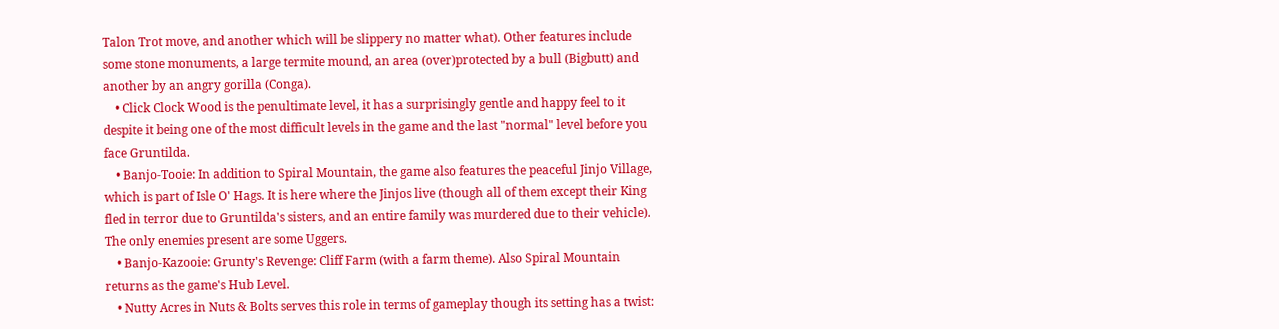Talon Trot move, and another which will be slippery no matter what). Other features include some stone monuments, a large termite mound, an area (over)protected by a bull (Bigbutt) and another by an angry gorilla (Conga).
    • Click Clock Wood is the penultimate level, it has a surprisingly gentle and happy feel to it despite it being one of the most difficult levels in the game and the last "normal" level before you face Gruntilda.
    • Banjo-Tooie: In addition to Spiral Mountain, the game also features the peaceful Jinjo Village, which is part of Isle O' Hags. It is here where the Jinjos live (though all of them except their King fled in terror due to Gruntilda's sisters, and an entire family was murdered due to their vehicle). The only enemies present are some Uggers.
    • Banjo-Kazooie: Grunty's Revenge: Cliff Farm (with a farm theme). Also Spiral Mountain returns as the game's Hub Level.
    • Nutty Acres in Nuts & Bolts serves this role in terms of gameplay though its setting has a twist: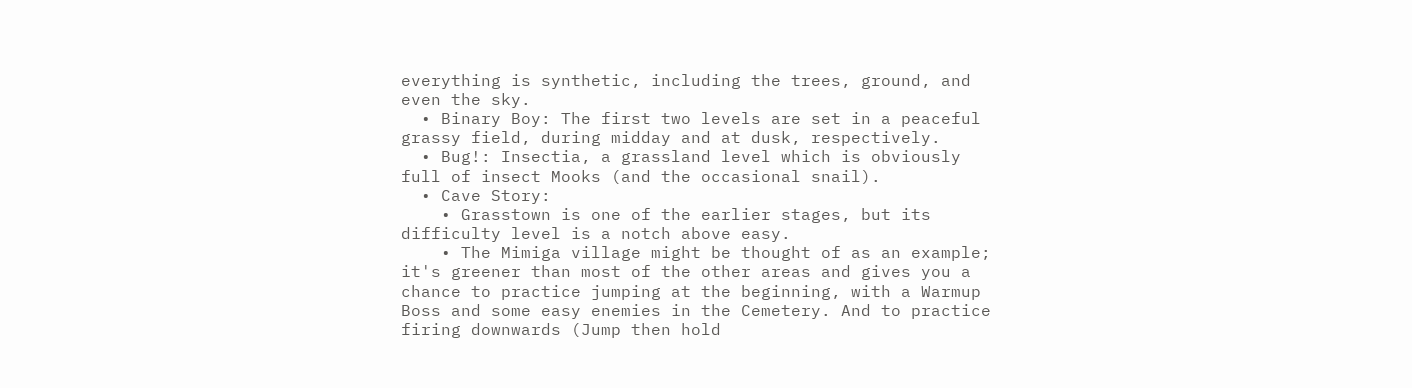everything is synthetic, including the trees, ground, and even the sky.
  • Binary Boy: The first two levels are set in a peaceful grassy field, during midday and at dusk, respectively.
  • Bug!: Insectia, a grassland level which is obviously full of insect Mooks (and the occasional snail).
  • Cave Story:
    • Grasstown is one of the earlier stages, but its difficulty level is a notch above easy.
    • The Mimiga village might be thought of as an example; it's greener than most of the other areas and gives you a chance to practice jumping at the beginning, with a Warmup Boss and some easy enemies in the Cemetery. And to practice firing downwards (Jump then hold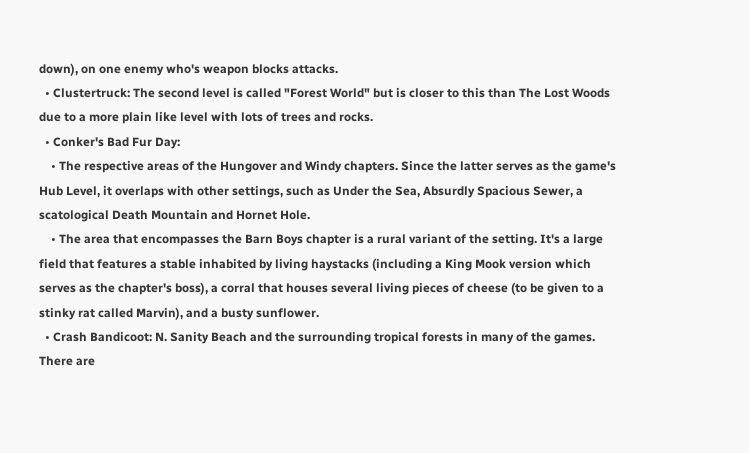down), on one enemy who's weapon blocks attacks.
  • Clustertruck: The second level is called "Forest World" but is closer to this than The Lost Woods due to a more plain like level with lots of trees and rocks.
  • Conker's Bad Fur Day:
    • The respective areas of the Hungover and Windy chapters. Since the latter serves as the game's Hub Level, it overlaps with other settings, such as Under the Sea, Absurdly Spacious Sewer, a scatological Death Mountain and Hornet Hole.
    • The area that encompasses the Barn Boys chapter is a rural variant of the setting. It's a large field that features a stable inhabited by living haystacks (including a King Mook version which serves as the chapter's boss), a corral that houses several living pieces of cheese (to be given to a stinky rat called Marvin), and a busty sunflower.
  • Crash Bandicoot: N. Sanity Beach and the surrounding tropical forests in many of the games. There are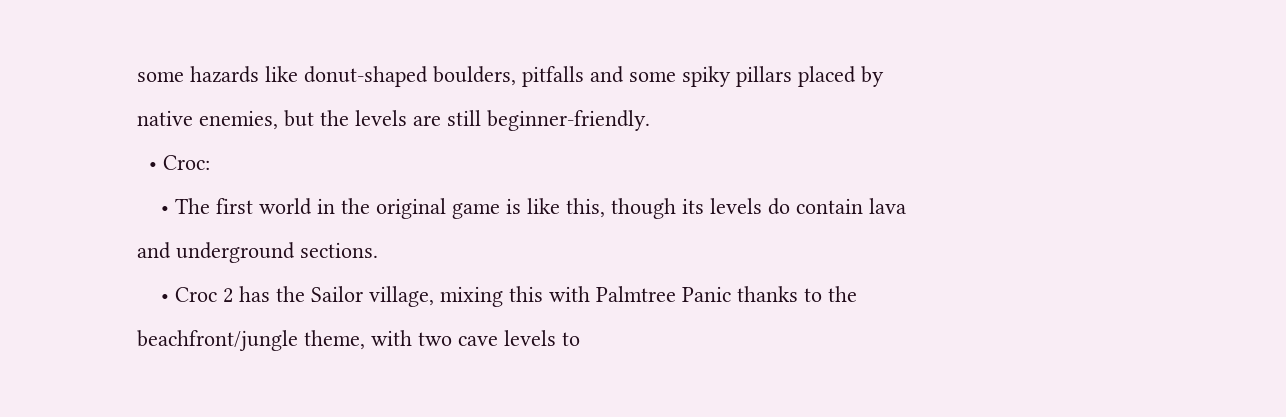some hazards like donut-shaped boulders, pitfalls and some spiky pillars placed by native enemies, but the levels are still beginner-friendly.
  • Croc:
    • The first world in the original game is like this, though its levels do contain lava and underground sections.
    • Croc 2 has the Sailor village, mixing this with Palmtree Panic thanks to the beachfront/jungle theme, with two cave levels to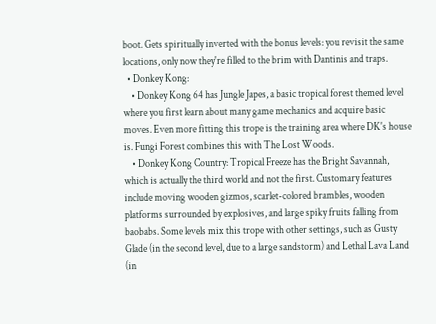boot. Gets spiritually inverted with the bonus levels: you revisit the same locations, only now they're filled to the brim with Dantinis and traps.
  • Donkey Kong:
    • Donkey Kong 64 has Jungle Japes, a basic tropical forest themed level where you first learn about many game mechanics and acquire basic moves. Even more fitting this trope is the training area where DK's house is. Fungi Forest combines this with The Lost Woods.
    • Donkey Kong Country: Tropical Freeze has the Bright Savannah, which is actually the third world and not the first. Customary features include moving wooden gizmos, scarlet-colored brambles, wooden platforms surrounded by explosives, and large spiky fruits falling from baobabs. Some levels mix this trope with other settings, such as Gusty Glade (in the second level, due to a large sandstorm) and Lethal Lava Land (in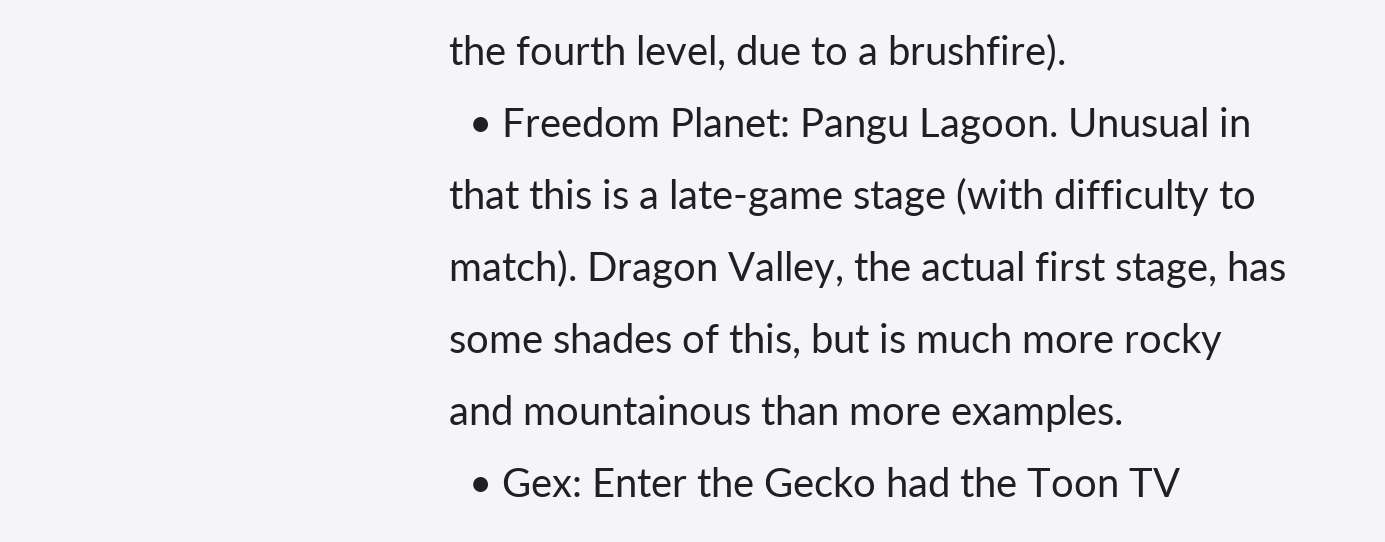the fourth level, due to a brushfire).
  • Freedom Planet: Pangu Lagoon. Unusual in that this is a late-game stage (with difficulty to match). Dragon Valley, the actual first stage, has some shades of this, but is much more rocky and mountainous than more examples.
  • Gex: Enter the Gecko had the Toon TV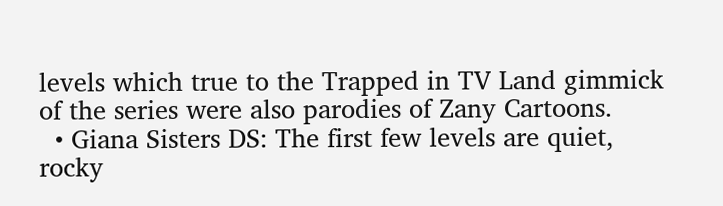levels which true to the Trapped in TV Land gimmick of the series were also parodies of Zany Cartoons.
  • Giana Sisters DS: The first few levels are quiet, rocky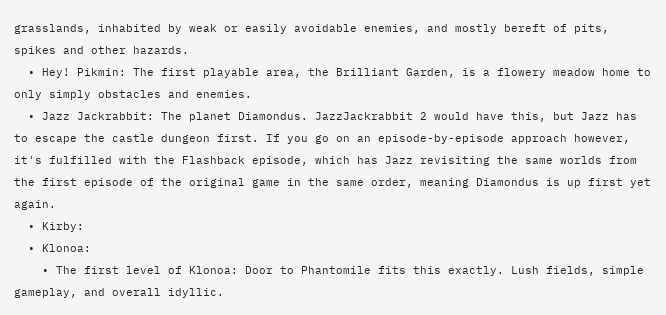grasslands, inhabited by weak or easily avoidable enemies, and mostly bereft of pits, spikes and other hazards.
  • Hey! Pikmin: The first playable area, the Brilliant Garden, is a flowery meadow home to only simply obstacles and enemies.
  • Jazz Jackrabbit: The planet Diamondus. JazzJackrabbit 2 would have this, but Jazz has to escape the castle dungeon first. If you go on an episode-by-episode approach however, it's fulfilled with the Flashback episode, which has Jazz revisiting the same worlds from the first episode of the original game in the same order, meaning Diamondus is up first yet again.
  • Kirby:
  • Klonoa:
    • The first level of Klonoa: Door to Phantomile fits this exactly. Lush fields, simple gameplay, and overall idyllic.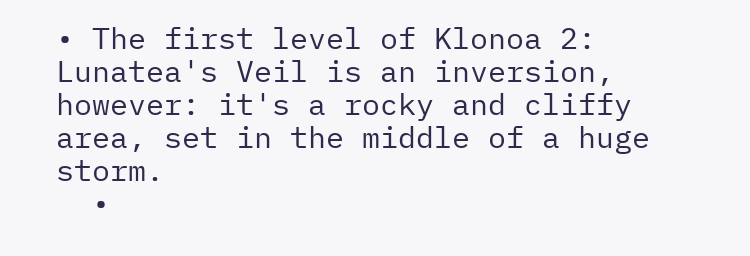• The first level of Klonoa 2: Lunatea's Veil is an inversion, however: it's a rocky and cliffy area, set in the middle of a huge storm.
  •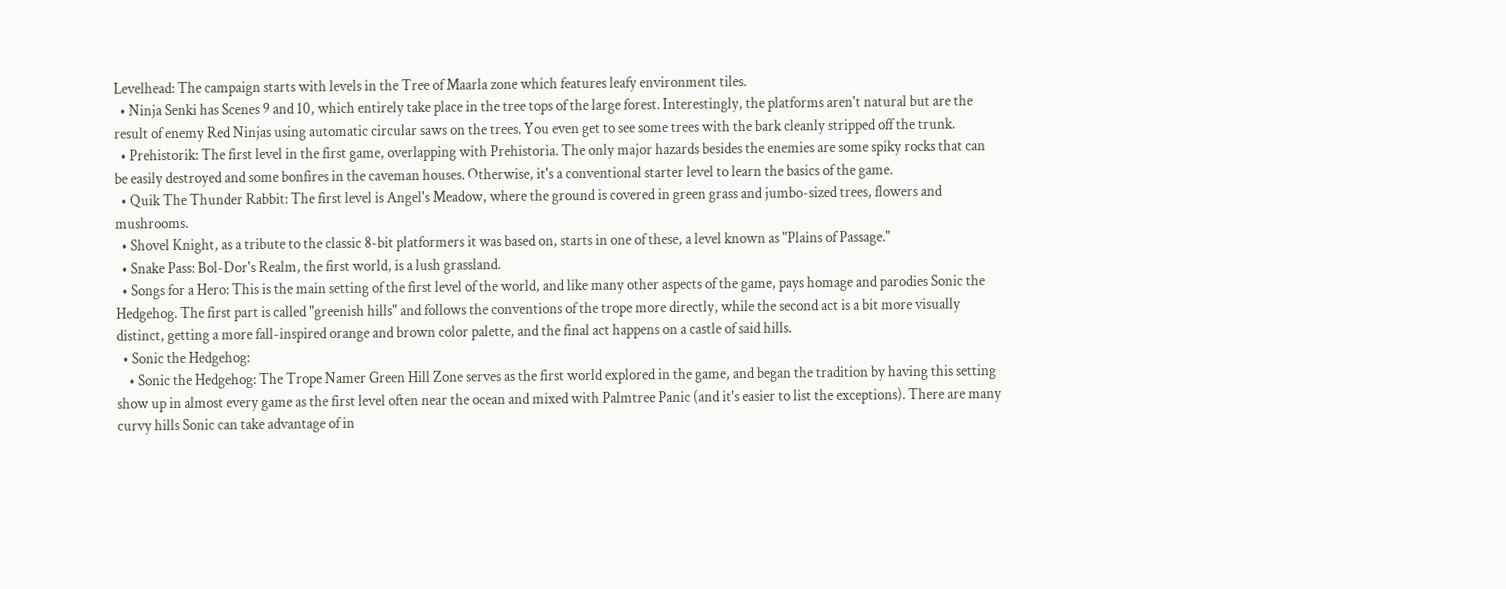Levelhead: The campaign starts with levels in the Tree of Maarla zone which features leafy environment tiles.
  • Ninja Senki has Scenes 9 and 10, which entirely take place in the tree tops of the large forest. Interestingly, the platforms aren't natural but are the result of enemy Red Ninjas using automatic circular saws on the trees. You even get to see some trees with the bark cleanly stripped off the trunk.
  • Prehistorik: The first level in the first game, overlapping with Prehistoria. The only major hazards besides the enemies are some spiky rocks that can be easily destroyed and some bonfires in the caveman houses. Otherwise, it's a conventional starter level to learn the basics of the game.
  • Quik The Thunder Rabbit: The first level is Angel's Meadow, where the ground is covered in green grass and jumbo-sized trees, flowers and mushrooms.
  • Shovel Knight, as a tribute to the classic 8-bit platformers it was based on, starts in one of these, a level known as "Plains of Passage."
  • Snake Pass: Bol-Dor's Realm, the first world, is a lush grassland.
  • Songs for a Hero: This is the main setting of the first level of the world, and like many other aspects of the game, pays homage and parodies Sonic the Hedgehog. The first part is called "greenish hills" and follows the conventions of the trope more directly, while the second act is a bit more visually distinct, getting a more fall-inspired orange and brown color palette, and the final act happens on a castle of said hills.
  • Sonic the Hedgehog:
    • Sonic the Hedgehog: The Trope Namer Green Hill Zone serves as the first world explored in the game, and began the tradition by having this setting show up in almost every game as the first level often near the ocean and mixed with Palmtree Panic (and it's easier to list the exceptions). There are many curvy hills Sonic can take advantage of in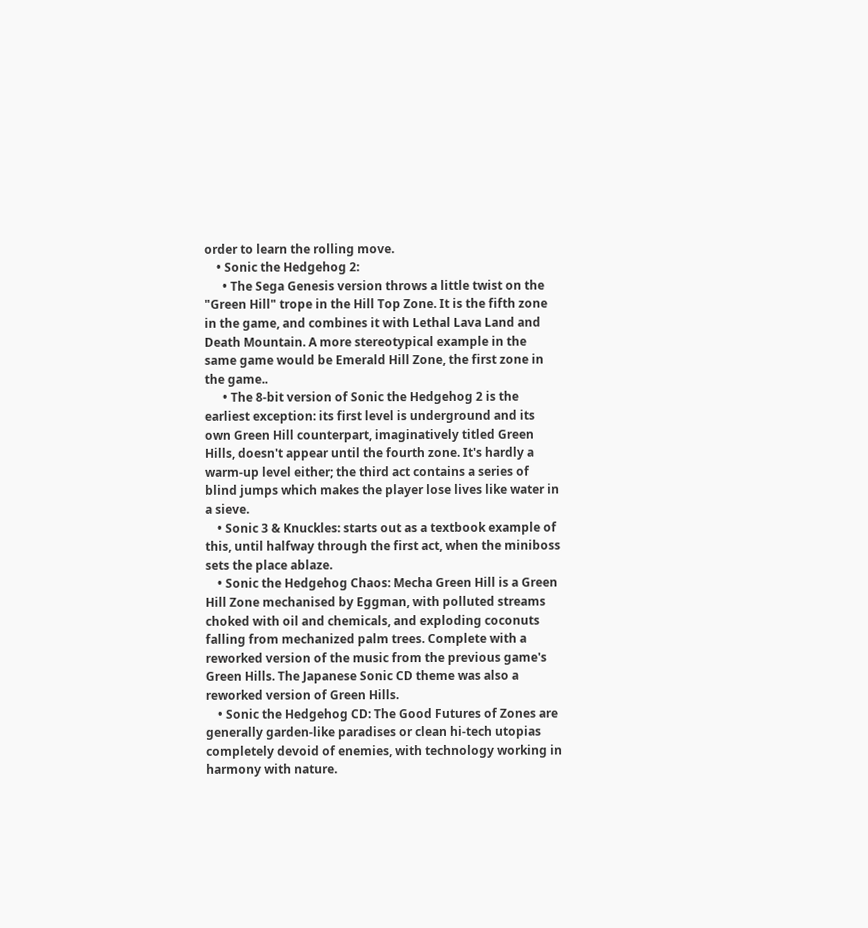order to learn the rolling move.
    • Sonic the Hedgehog 2:
      • The Sega Genesis version throws a little twist on the "Green Hill" trope in the Hill Top Zone. It is the fifth zone in the game, and combines it with Lethal Lava Land and Death Mountain. A more stereotypical example in the same game would be Emerald Hill Zone, the first zone in the game..
      • The 8-bit version of Sonic the Hedgehog 2 is the earliest exception: its first level is underground and its own Green Hill counterpart, imaginatively titled Green Hills, doesn't appear until the fourth zone. It's hardly a warm-up level either; the third act contains a series of blind jumps which makes the player lose lives like water in a sieve.
    • Sonic 3 & Knuckles: starts out as a textbook example of this, until halfway through the first act, when the miniboss sets the place ablaze.
    • Sonic the Hedgehog Chaos: Mecha Green Hill is a Green Hill Zone mechanised by Eggman, with polluted streams choked with oil and chemicals, and exploding coconuts falling from mechanized palm trees. Complete with a reworked version of the music from the previous game's Green Hills. The Japanese Sonic CD theme was also a reworked version of Green Hills.
    • Sonic the Hedgehog CD: The Good Futures of Zones are generally garden-like paradises or clean hi-tech utopias completely devoid of enemies, with technology working in harmony with nature.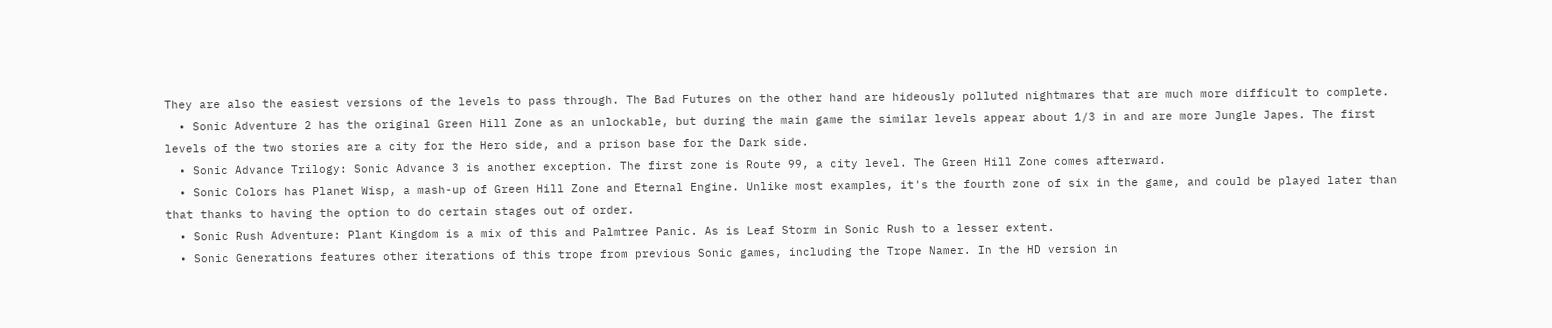They are also the easiest versions of the levels to pass through. The Bad Futures on the other hand are hideously polluted nightmares that are much more difficult to complete.
  • Sonic Adventure 2 has the original Green Hill Zone as an unlockable, but during the main game the similar levels appear about 1/3 in and are more Jungle Japes. The first levels of the two stories are a city for the Hero side, and a prison base for the Dark side.
  • Sonic Advance Trilogy: Sonic Advance 3 is another exception. The first zone is Route 99, a city level. The Green Hill Zone comes afterward.
  • Sonic Colors has Planet Wisp, a mash-up of Green Hill Zone and Eternal Engine. Unlike most examples, it's the fourth zone of six in the game, and could be played later than that thanks to having the option to do certain stages out of order.
  • Sonic Rush Adventure: Plant Kingdom is a mix of this and Palmtree Panic. As is Leaf Storm in Sonic Rush to a lesser extent.
  • Sonic Generations features other iterations of this trope from previous Sonic games, including the Trope Namer. In the HD version in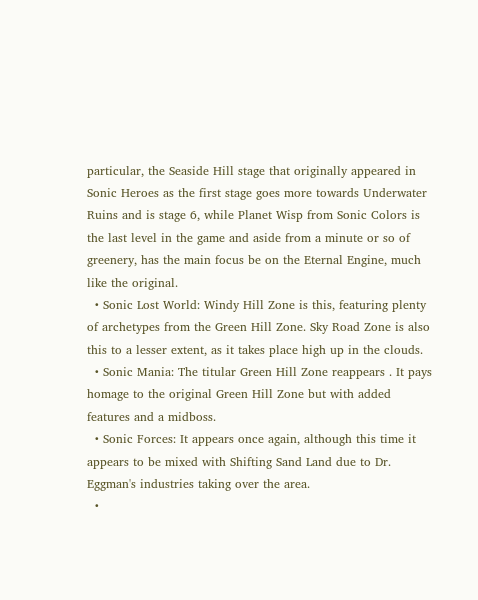particular, the Seaside Hill stage that originally appeared in Sonic Heroes as the first stage goes more towards Underwater Ruins and is stage 6, while Planet Wisp from Sonic Colors is the last level in the game and aside from a minute or so of greenery, has the main focus be on the Eternal Engine, much like the original.
  • Sonic Lost World: Windy Hill Zone is this, featuring plenty of archetypes from the Green Hill Zone. Sky Road Zone is also this to a lesser extent, as it takes place high up in the clouds.
  • Sonic Mania: The titular Green Hill Zone reappears . It pays homage to the original Green Hill Zone but with added features and a midboss.
  • Sonic Forces: It appears once again, although this time it appears to be mixed with Shifting Sand Land due to Dr. Eggman's industries taking over the area.
  •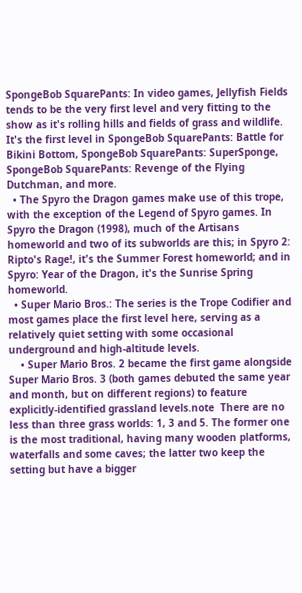SpongeBob SquarePants: In video games, Jellyfish Fields tends to be the very first level and very fitting to the show as it's rolling hills and fields of grass and wildlife. It's the first level in SpongeBob SquarePants: Battle for Bikini Bottom, SpongeBob SquarePants: SuperSponge, SpongeBob SquarePants: Revenge of the Flying Dutchman, and more.
  • The Spyro the Dragon games make use of this trope, with the exception of the Legend of Spyro games. In Spyro the Dragon (1998), much of the Artisans homeworld and two of its subworlds are this; in Spyro 2: Ripto's Rage!, it's the Summer Forest homeworld; and in Spyro: Year of the Dragon, it's the Sunrise Spring homeworld.
  • Super Mario Bros.: The series is the Trope Codifier and most games place the first level here, serving as a relatively quiet setting with some occasional underground and high-altitude levels.
    • Super Mario Bros. 2 became the first game alongside Super Mario Bros. 3 (both games debuted the same year and month, but on different regions) to feature explicitly-identified grassland levels.note  There are no less than three grass worlds: 1, 3 and 5. The former one is the most traditional, having many wooden platforms, waterfalls and some caves; the latter two keep the setting but have a bigger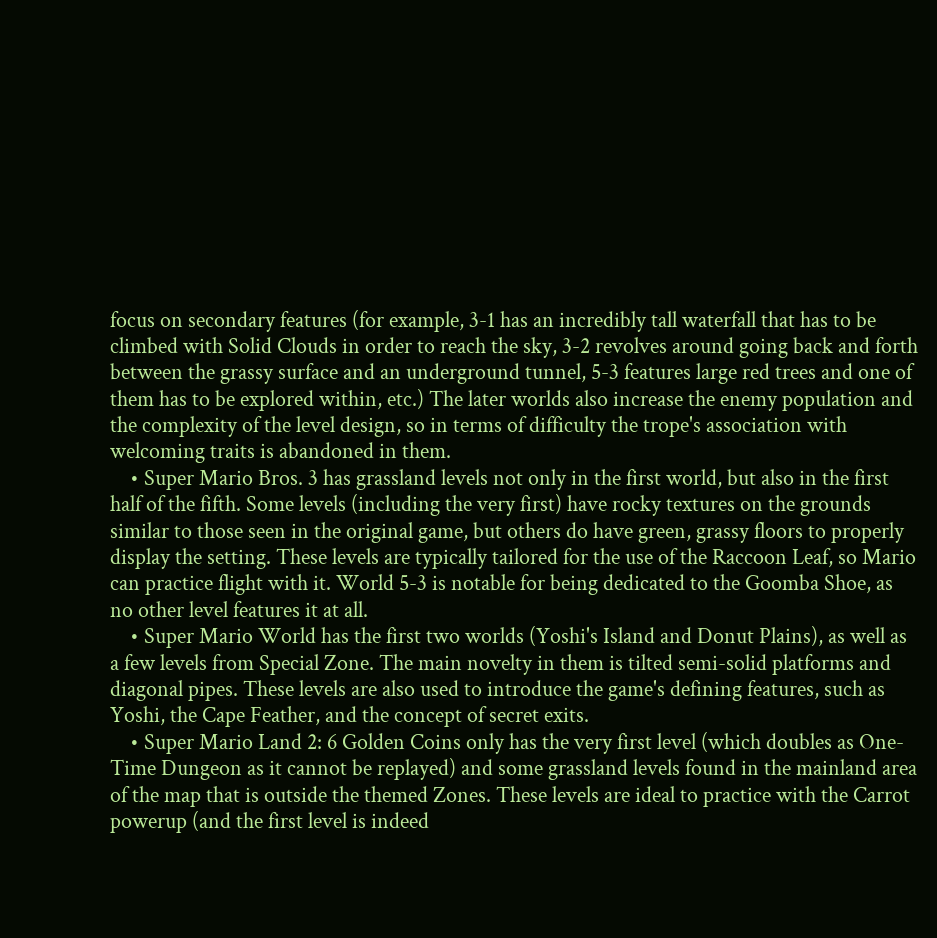focus on secondary features (for example, 3-1 has an incredibly tall waterfall that has to be climbed with Solid Clouds in order to reach the sky, 3-2 revolves around going back and forth between the grassy surface and an underground tunnel, 5-3 features large red trees and one of them has to be explored within, etc.) The later worlds also increase the enemy population and the complexity of the level design, so in terms of difficulty the trope's association with welcoming traits is abandoned in them.
    • Super Mario Bros. 3 has grassland levels not only in the first world, but also in the first half of the fifth. Some levels (including the very first) have rocky textures on the grounds similar to those seen in the original game, but others do have green, grassy floors to properly display the setting. These levels are typically tailored for the use of the Raccoon Leaf, so Mario can practice flight with it. World 5-3 is notable for being dedicated to the Goomba Shoe, as no other level features it at all.
    • Super Mario World has the first two worlds (Yoshi's Island and Donut Plains), as well as a few levels from Special Zone. The main novelty in them is tilted semi-solid platforms and diagonal pipes. These levels are also used to introduce the game's defining features, such as Yoshi, the Cape Feather, and the concept of secret exits.
    • Super Mario Land 2: 6 Golden Coins only has the very first level (which doubles as One-Time Dungeon as it cannot be replayed) and some grassland levels found in the mainland area of the map that is outside the themed Zones. These levels are ideal to practice with the Carrot powerup (and the first level is indeed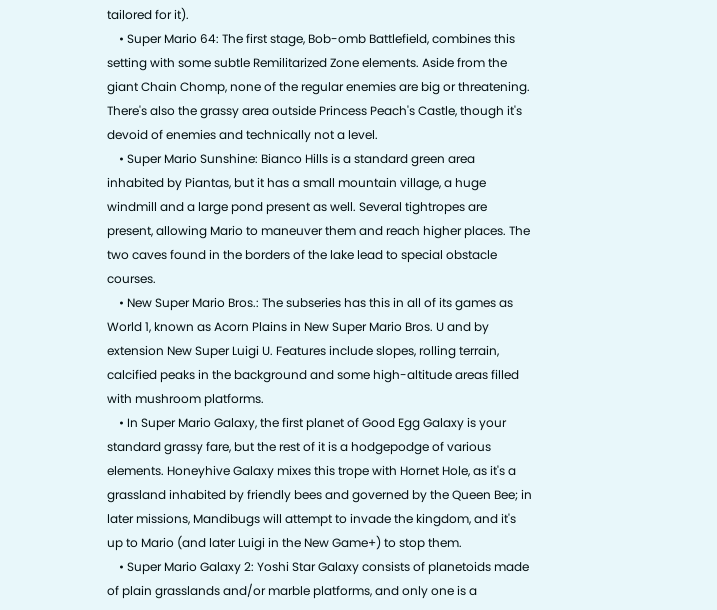tailored for it).
    • Super Mario 64: The first stage, Bob-omb Battlefield, combines this setting with some subtle Remilitarized Zone elements. Aside from the giant Chain Chomp, none of the regular enemies are big or threatening. There's also the grassy area outside Princess Peach's Castle, though it's devoid of enemies and technically not a level.
    • Super Mario Sunshine: Bianco Hills is a standard green area inhabited by Piantas, but it has a small mountain village, a huge windmill and a large pond present as well. Several tightropes are present, allowing Mario to maneuver them and reach higher places. The two caves found in the borders of the lake lead to special obstacle courses.
    • New Super Mario Bros.: The subseries has this in all of its games as World 1, known as Acorn Plains in New Super Mario Bros. U and by extension New Super Luigi U. Features include slopes, rolling terrain, calcified peaks in the background and some high-altitude areas filled with mushroom platforms.
    • In Super Mario Galaxy, the first planet of Good Egg Galaxy is your standard grassy fare, but the rest of it is a hodgepodge of various elements. Honeyhive Galaxy mixes this trope with Hornet Hole, as it's a grassland inhabited by friendly bees and governed by the Queen Bee; in later missions, Mandibugs will attempt to invade the kingdom, and it's up to Mario (and later Luigi in the New Game+) to stop them.
    • Super Mario Galaxy 2: Yoshi Star Galaxy consists of planetoids made of plain grasslands and/or marble platforms, and only one is a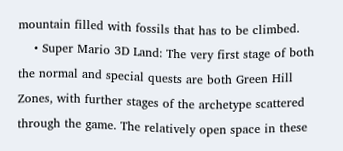mountain filled with fossils that has to be climbed.
    • Super Mario 3D Land: The very first stage of both the normal and special quests are both Green Hill Zones, with further stages of the archetype scattered through the game. The relatively open space in these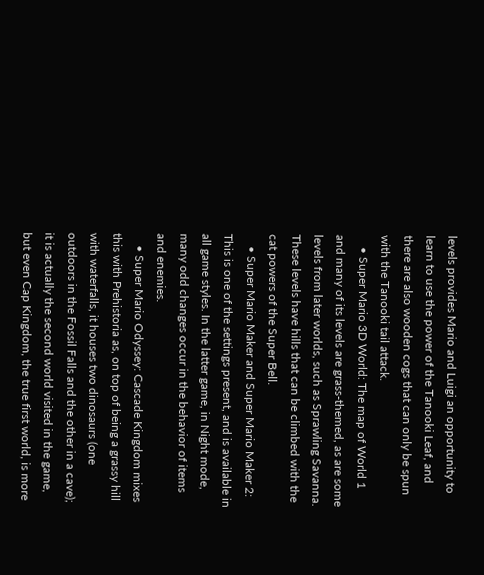levels provides Mario and Luigi an opportunity to learn to use the power of the Tanooki Leaf, and there are also wooden cogs that can only be spun with the Tanooki tail attack.
    • Super Mario 3D World: The map of World 1 and many of its levels are grass-themed, as are some levels from later worlds, such as Sprawling Savanna. These levels have hills that can be climbed with the cat powers of the Super Bell.
    • Super Mario Maker and Super Mario Maker 2: This is one of the settings present, and is available in all game styles. In the latter game, in Night mode, many odd changes occur in the behavior of items and enemies.
    • Super Mario Odyssey: Cascade Kingdom mixes this with Prehistoria as, on top of being a grassy hill with waterfalls, it houses two dinosaurs (one outdoors in the Fossil Falls and the other in a cave); it is actually the second world visited in the game, but even Cap Kingdom, the true first world, is more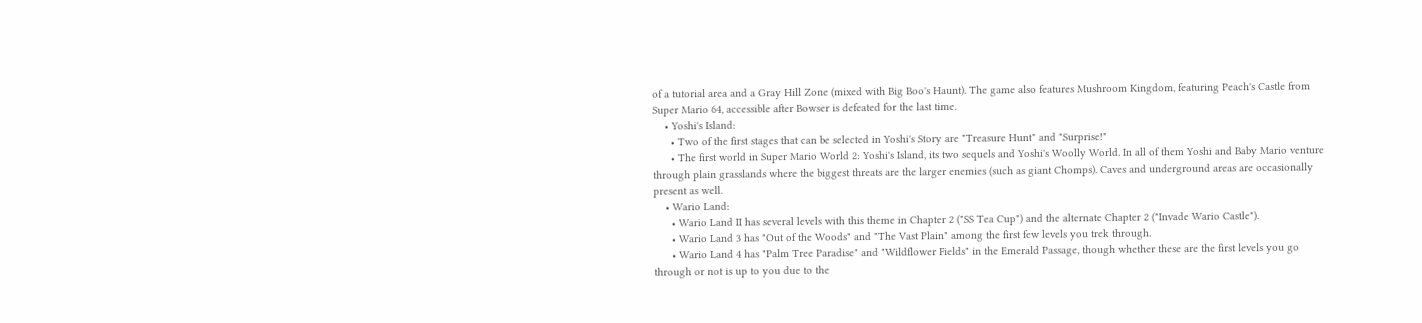of a tutorial area and a Gray Hill Zone (mixed with Big Boo's Haunt). The game also features Mushroom Kingdom, featuring Peach's Castle from Super Mario 64, accessible after Bowser is defeated for the last time.
    • Yoshi's Island:
      • Two of the first stages that can be selected in Yoshi's Story are "Treasure Hunt" and "Surprise!"
      • The first world in Super Mario World 2: Yoshi's Island, its two sequels and Yoshi's Woolly World. In all of them Yoshi and Baby Mario venture through plain grasslands where the biggest threats are the larger enemies (such as giant Chomps). Caves and underground areas are occasionally present as well.
    • Wario Land:
      • Wario Land II has several levels with this theme in Chapter 2 ("SS Tea Cup") and the alternate Chapter 2 ("Invade Wario Castle").
      • Wario Land 3 has "Out of the Woods" and "The Vast Plain" among the first few levels you trek through.
      • Wario Land 4 has "Palm Tree Paradise" and "Wildflower Fields" in the Emerald Passage, though whether these are the first levels you go through or not is up to you due to the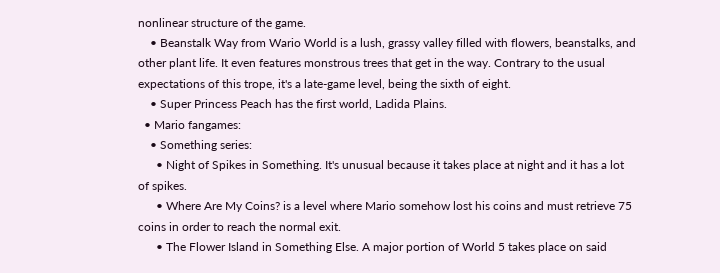nonlinear structure of the game.
    • Beanstalk Way from Wario World is a lush, grassy valley filled with flowers, beanstalks, and other plant life. It even features monstrous trees that get in the way. Contrary to the usual expectations of this trope, it's a late-game level, being the sixth of eight.
    • Super Princess Peach has the first world, Ladida Plains.
  • Mario fangames:
    • Something series:
      • Night of Spikes in Something. It's unusual because it takes place at night and it has a lot of spikes.
      • Where Are My Coins? is a level where Mario somehow lost his coins and must retrieve 75 coins in order to reach the normal exit.
      • The Flower Island in Something Else. A major portion of World 5 takes place on said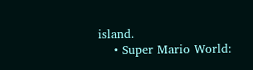island.
    • Super Mario World: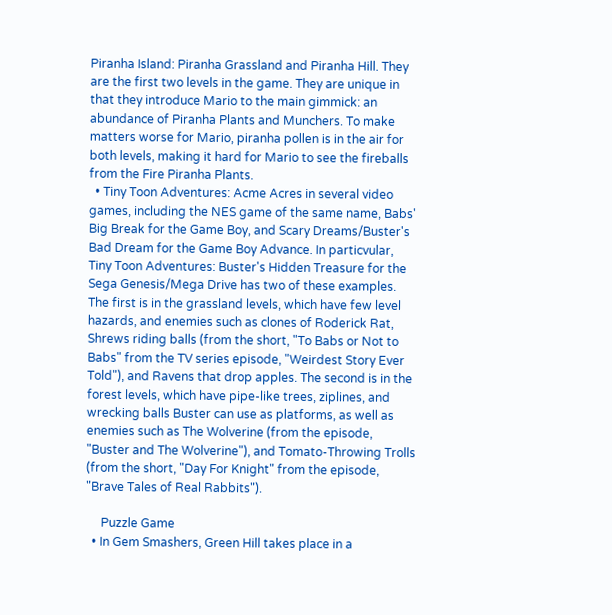Piranha Island: Piranha Grassland and Piranha Hill. They are the first two levels in the game. They are unique in that they introduce Mario to the main gimmick: an abundance of Piranha Plants and Munchers. To make matters worse for Mario, piranha pollen is in the air for both levels, making it hard for Mario to see the fireballs from the Fire Piranha Plants.
  • Tiny Toon Adventures: Acme Acres in several video games, including the NES game of the same name, Babs' Big Break for the Game Boy, and Scary Dreams/Buster's Bad Dream for the Game Boy Advance. In particvular, Tiny Toon Adventures: Buster's Hidden Treasure for the Sega Genesis/Mega Drive has two of these examples. The first is in the grassland levels, which have few level hazards, and enemies such as clones of Roderick Rat, Shrews riding balls (from the short, "To Babs or Not to Babs" from the TV series episode, "Weirdest Story Ever Told"), and Ravens that drop apples. The second is in the forest levels, which have pipe-like trees, ziplines, and wrecking balls Buster can use as platforms, as well as enemies such as The Wolverine (from the episode, "Buster and The Wolverine"), and Tomato-Throwing Trolls (from the short, "Day For Knight" from the episode, "Brave Tales of Real Rabbits").

     Puzzle Game
  • In Gem Smashers, Green Hill takes place in a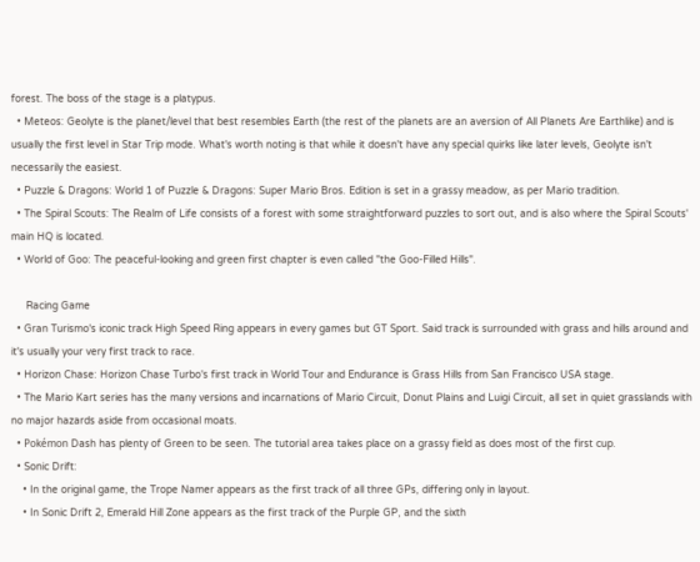forest. The boss of the stage is a platypus.
  • Meteos: Geolyte is the planet/level that best resembles Earth (the rest of the planets are an aversion of All Planets Are Earthlike) and is usually the first level in Star Trip mode. What's worth noting is that while it doesn't have any special quirks like later levels, Geolyte isn't necessarily the easiest.
  • Puzzle & Dragons: World 1 of Puzzle & Dragons: Super Mario Bros. Edition is set in a grassy meadow, as per Mario tradition.
  • The Spiral Scouts: The Realm of Life consists of a forest with some straightforward puzzles to sort out, and is also where the Spiral Scouts' main HQ is located.
  • World of Goo: The peaceful-looking and green first chapter is even called "the Goo-Filled Hills".

     Racing Game
  • Gran Turismo's iconic track High Speed Ring appears in every games but GT Sport. Said track is surrounded with grass and hills around and it's usually your very first track to race.
  • Horizon Chase: Horizon Chase Turbo's first track in World Tour and Endurance is Grass Hills from San Francisco USA stage.
  • The Mario Kart series has the many versions and incarnations of Mario Circuit, Donut Plains and Luigi Circuit, all set in quiet grasslands with no major hazards aside from occasional moats.
  • Pokémon Dash has plenty of Green to be seen. The tutorial area takes place on a grassy field as does most of the first cup.
  • Sonic Drift:
    • In the original game, the Trope Namer appears as the first track of all three GPs, differing only in layout.
    • In Sonic Drift 2, Emerald Hill Zone appears as the first track of the Purple GP, and the sixth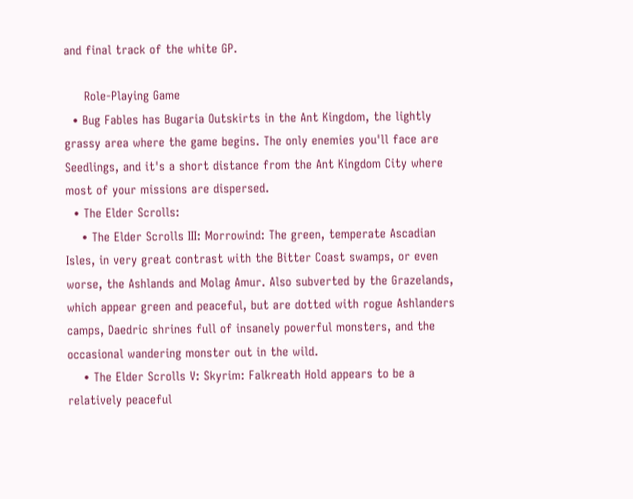and final track of the white GP.

     Role-Playing Game
  • Bug Fables has Bugaria Outskirts in the Ant Kingdom, the lightly grassy area where the game begins. The only enemies you'll face are Seedlings, and it's a short distance from the Ant Kingdom City where most of your missions are dispersed.
  • The Elder Scrolls:
    • The Elder Scrolls III: Morrowind: The green, temperate Ascadian Isles, in very great contrast with the Bitter Coast swamps, or even worse, the Ashlands and Molag Amur. Also subverted by the Grazelands, which appear green and peaceful, but are dotted with rogue Ashlanders camps, Daedric shrines full of insanely powerful monsters, and the occasional wandering monster out in the wild.
    • The Elder Scrolls V: Skyrim: Falkreath Hold appears to be a relatively peaceful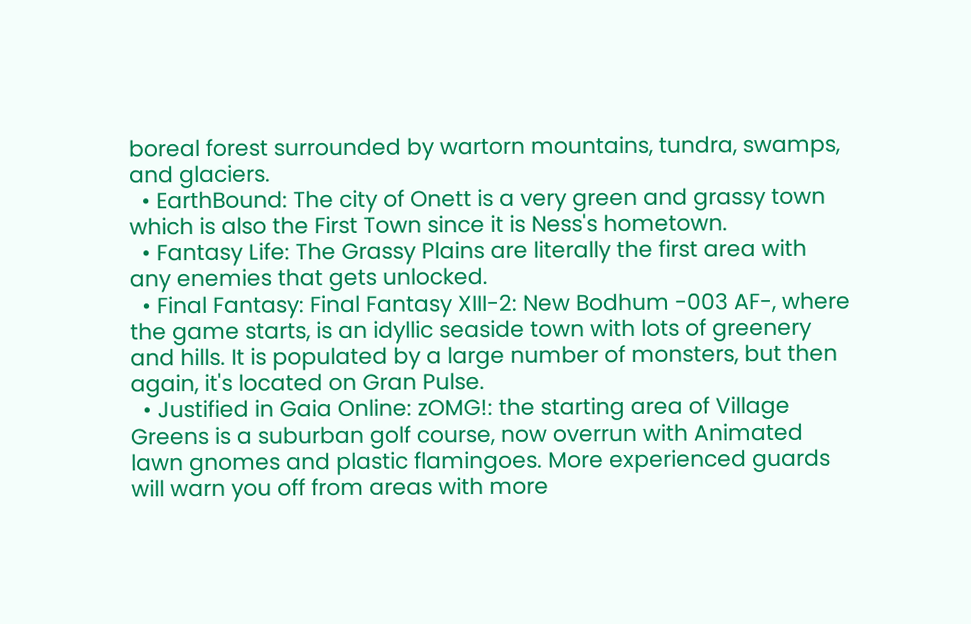boreal forest surrounded by wartorn mountains, tundra, swamps, and glaciers.
  • EarthBound: The city of Onett is a very green and grassy town which is also the First Town since it is Ness's hometown.
  • Fantasy Life: The Grassy Plains are literally the first area with any enemies that gets unlocked.
  • Final Fantasy: Final Fantasy XIII-2: New Bodhum -003 AF-, where the game starts, is an idyllic seaside town with lots of greenery and hills. It is populated by a large number of monsters, but then again, it's located on Gran Pulse.
  • Justified in Gaia Online: zOMG!: the starting area of Village Greens is a suburban golf course, now overrun with Animated lawn gnomes and plastic flamingoes. More experienced guards will warn you off from areas with more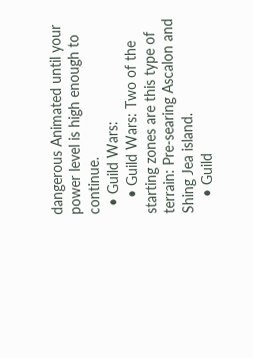dangerous Animated until your power level is high enough to continue.
  • Guild Wars:
    • Guild Wars: Two of the starting zones are this type of terrain: Pre-searing Ascalon and Shing Jea island.
    • Guild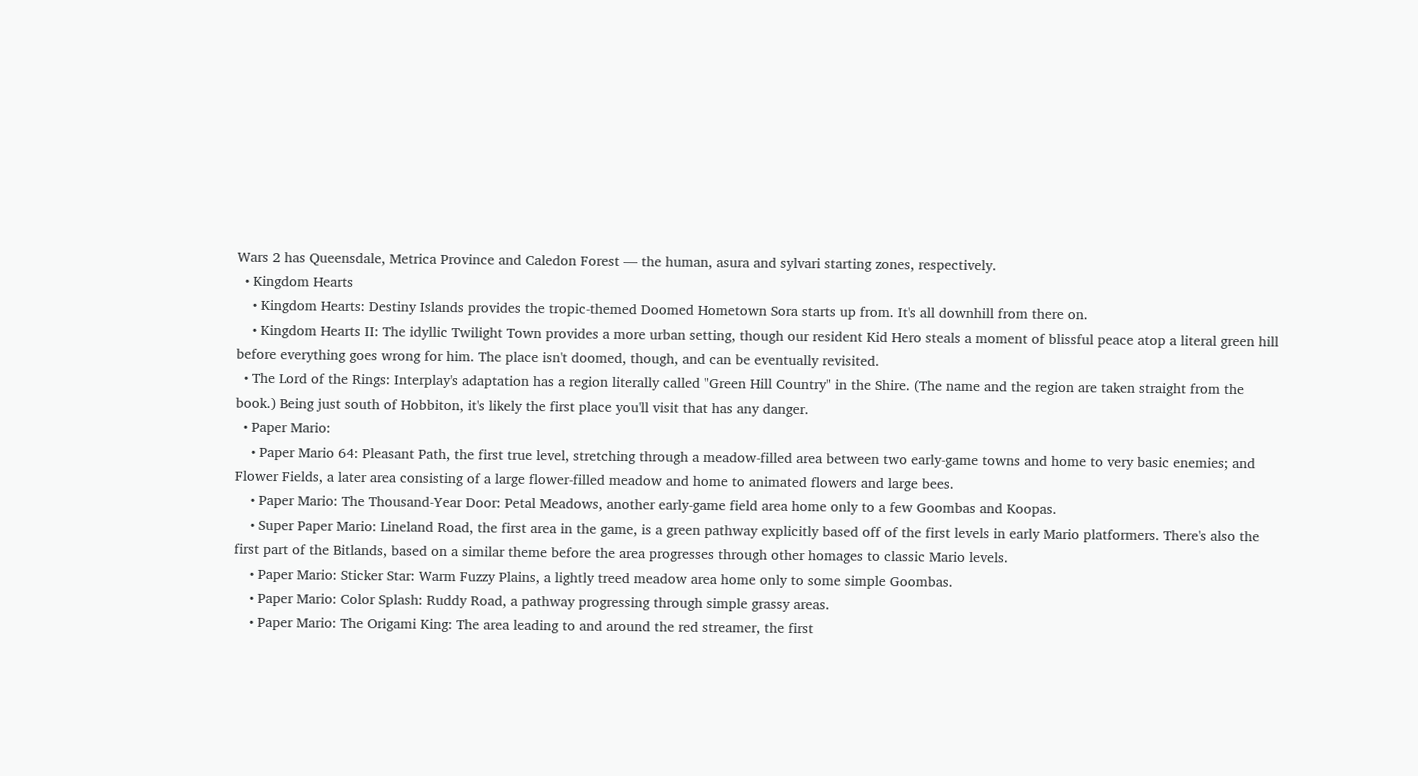Wars 2 has Queensdale, Metrica Province and Caledon Forest — the human, asura and sylvari starting zones, respectively.
  • Kingdom Hearts
    • Kingdom Hearts: Destiny Islands provides the tropic-themed Doomed Hometown Sora starts up from. It's all downhill from there on.
    • Kingdom Hearts II: The idyllic Twilight Town provides a more urban setting, though our resident Kid Hero steals a moment of blissful peace atop a literal green hill before everything goes wrong for him. The place isn't doomed, though, and can be eventually revisited.
  • The Lord of the Rings: Interplay's adaptation has a region literally called "Green Hill Country" in the Shire. (The name and the region are taken straight from the book.) Being just south of Hobbiton, it's likely the first place you'll visit that has any danger.
  • Paper Mario:
    • Paper Mario 64: Pleasant Path, the first true level, stretching through a meadow-filled area between two early-game towns and home to very basic enemies; and Flower Fields, a later area consisting of a large flower-filled meadow and home to animated flowers and large bees.
    • Paper Mario: The Thousand-Year Door: Petal Meadows, another early-game field area home only to a few Goombas and Koopas.
    • Super Paper Mario: Lineland Road, the first area in the game, is a green pathway explicitly based off of the first levels in early Mario platformers. There's also the first part of the Bitlands, based on a similar theme before the area progresses through other homages to classic Mario levels.
    • Paper Mario: Sticker Star: Warm Fuzzy Plains, a lightly treed meadow area home only to some simple Goombas.
    • Paper Mario: Color Splash: Ruddy Road, a pathway progressing through simple grassy areas.
    • Paper Mario: The Origami King: The area leading to and around the red streamer, the first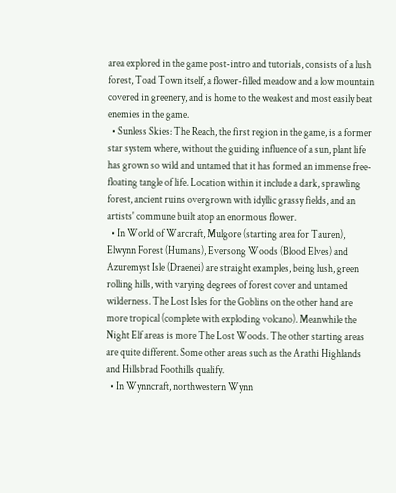area explored in the game post-intro and tutorials, consists of a lush forest, Toad Town itself, a flower-filled meadow and a low mountain covered in greenery, and is home to the weakest and most easily beat enemies in the game.
  • Sunless Skies: The Reach, the first region in the game, is a former star system where, without the guiding influence of a sun, plant life has grown so wild and untamed that it has formed an immense free-floating tangle of life. Location within it include a dark, sprawling forest, ancient ruins overgrown with idyllic grassy fields, and an artists' commune built atop an enormous flower.
  • In World of Warcraft, Mulgore (starting area for Tauren), Elwynn Forest (Humans), Eversong Woods (Blood Elves) and Azuremyst Isle (Draenei) are straight examples, being lush, green rolling hills, with varying degrees of forest cover and untamed wilderness. The Lost Isles for the Goblins on the other hand are more tropical (complete with exploding volcano). Meanwhile the Night Elf areas is more The Lost Woods. The other starting areas are quite different. Some other areas such as the Arathi Highlands and Hillsbrad Foothills qualify.
  • In Wynncraft, northwestern Wynn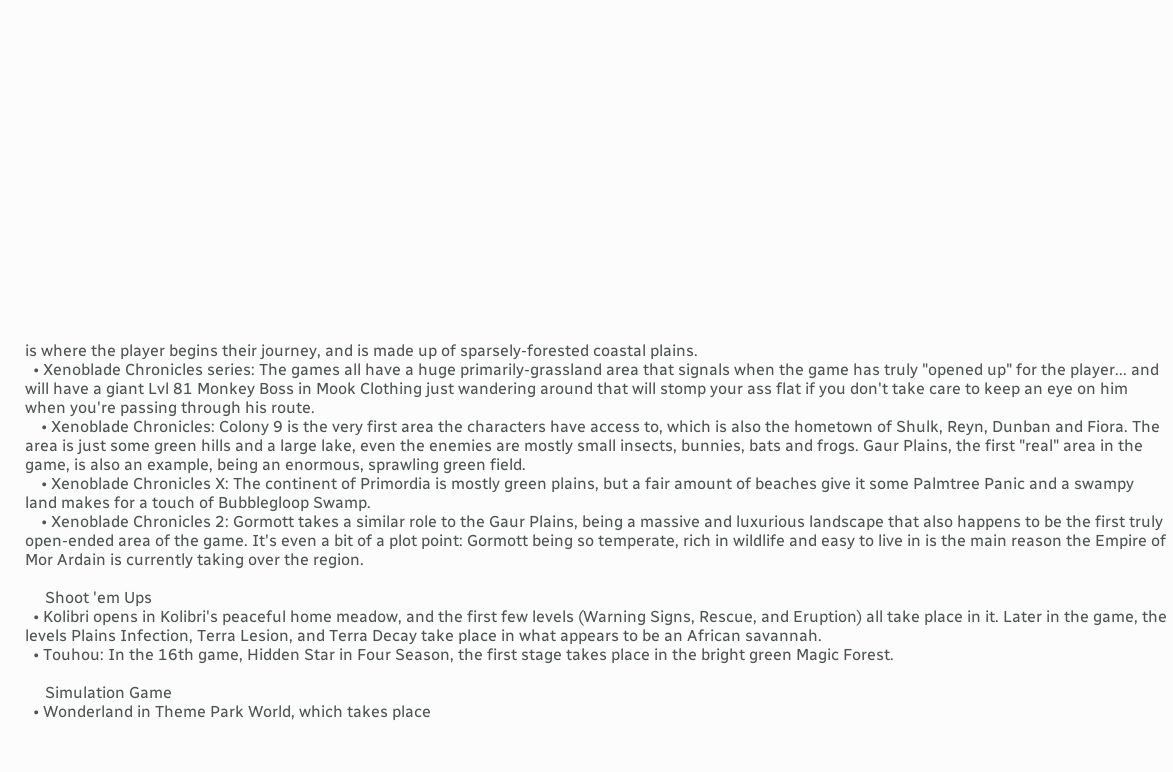is where the player begins their journey, and is made up of sparsely-forested coastal plains.
  • Xenoblade Chronicles series: The games all have a huge primarily-grassland area that signals when the game has truly "opened up" for the player... and will have a giant Lvl 81 Monkey Boss in Mook Clothing just wandering around that will stomp your ass flat if you don't take care to keep an eye on him when you're passing through his route.
    • Xenoblade Chronicles: Colony 9 is the very first area the characters have access to, which is also the hometown of Shulk, Reyn, Dunban and Fiora. The area is just some green hills and a large lake, even the enemies are mostly small insects, bunnies, bats and frogs. Gaur Plains, the first "real" area in the game, is also an example, being an enormous, sprawling green field.
    • Xenoblade Chronicles X: The continent of Primordia is mostly green plains, but a fair amount of beaches give it some Palmtree Panic and a swampy land makes for a touch of Bubblegloop Swamp.
    • Xenoblade Chronicles 2: Gormott takes a similar role to the Gaur Plains, being a massive and luxurious landscape that also happens to be the first truly open-ended area of the game. It's even a bit of a plot point: Gormott being so temperate, rich in wildlife and easy to live in is the main reason the Empire of Mor Ardain is currently taking over the region.

     Shoot 'em Ups
  • Kolibri opens in Kolibri's peaceful home meadow, and the first few levels (Warning Signs, Rescue, and Eruption) all take place in it. Later in the game, the levels Plains Infection, Terra Lesion, and Terra Decay take place in what appears to be an African savannah.
  • Touhou: In the 16th game, Hidden Star in Four Season, the first stage takes place in the bright green Magic Forest.

     Simulation Game
  • Wonderland in Theme Park World, which takes place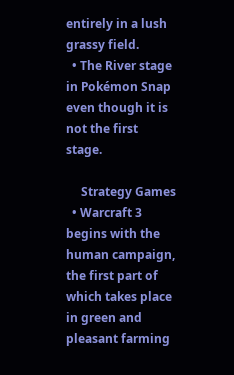entirely in a lush grassy field.
  • The River stage in Pokémon Snap even though it is not the first stage.

     Strategy Games
  • Warcraft 3 begins with the human campaign, the first part of which takes place in green and pleasant farming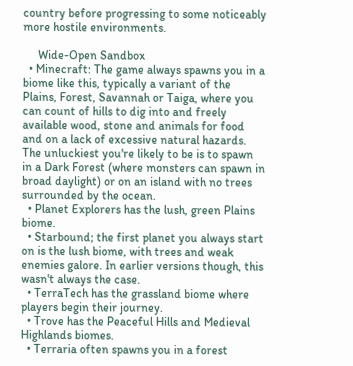country before progressing to some noticeably more hostile environments.

     Wide-Open Sandbox
  • Minecraft: The game always spawns you in a biome like this, typically a variant of the Plains, Forest, Savannah or Taiga, where you can count of hills to dig into and freely available wood, stone and animals for food and on a lack of excessive natural hazards. The unluckiest you're likely to be is to spawn in a Dark Forest (where monsters can spawn in broad daylight) or on an island with no trees surrounded by the ocean.
  • Planet Explorers has the lush, green Plains biome.
  • Starbound; the first planet you always start on is the lush biome, with trees and weak enemies galore. In earlier versions though, this wasn't always the case.
  • TerraTech has the grassland biome where players begin their journey.
  • Trove has the Peaceful Hills and Medieval Highlands biomes.
  • Terraria often spawns you in a forest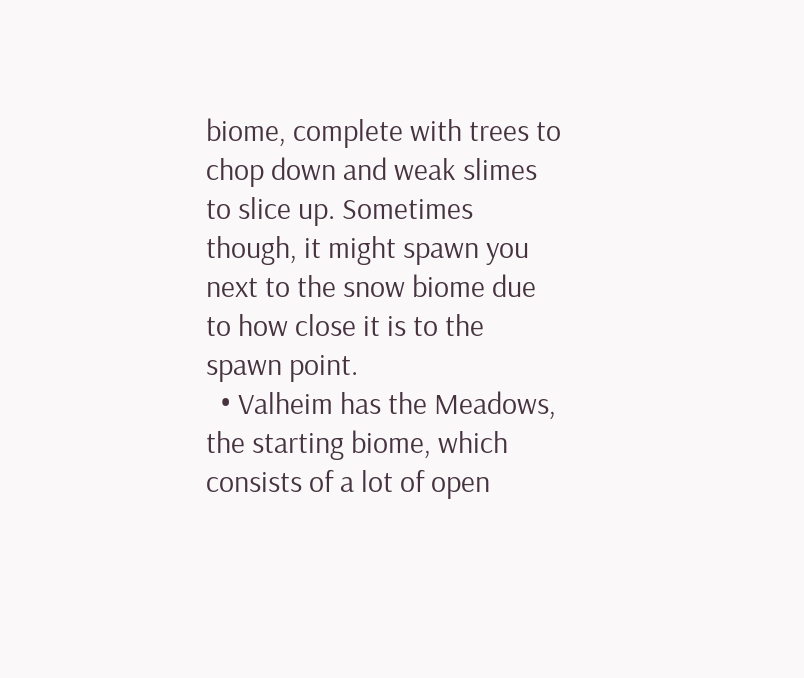biome, complete with trees to chop down and weak slimes to slice up. Sometimes though, it might spawn you next to the snow biome due to how close it is to the spawn point.
  • Valheim has the Meadows, the starting biome, which consists of a lot of open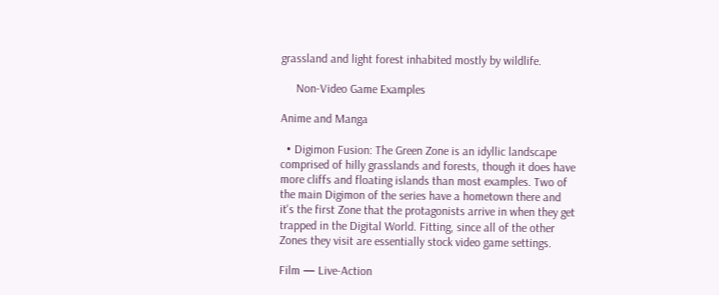grassland and light forest inhabited mostly by wildlife.

     Non-Video Game Examples

Anime and Manga

  • Digimon Fusion: The Green Zone is an idyllic landscape comprised of hilly grasslands and forests, though it does have more cliffs and floating islands than most examples. Two of the main Digimon of the series have a hometown there and it's the first Zone that the protagonists arrive in when they get trapped in the Digital World. Fitting, since all of the other Zones they visit are essentially stock video game settings.

Film — Live-Action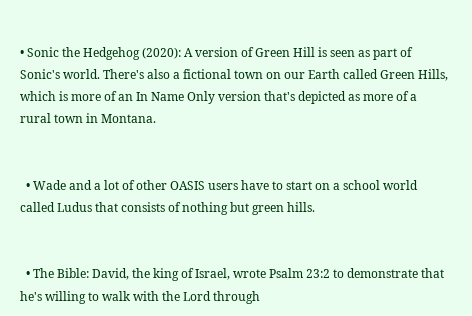• Sonic the Hedgehog (2020): A version of Green Hill is seen as part of Sonic's world. There's also a fictional town on our Earth called Green Hills, which is more of an In Name Only version that's depicted as more of a rural town in Montana.


  • Wade and a lot of other OASIS users have to start on a school world called Ludus that consists of nothing but green hills.


  • The Bible: David, the king of Israel, wrote Psalm 23:2 to demonstrate that he's willing to walk with the Lord through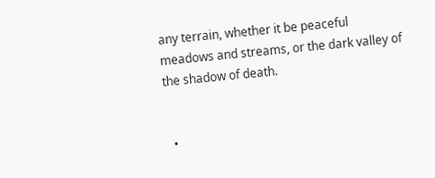any terrain, whether it be peaceful meadows and streams, or the dark valley of the shadow of death.


  •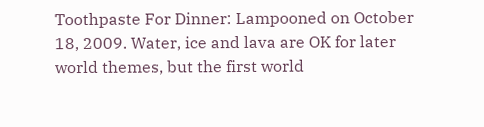Toothpaste For Dinner: Lampooned on October 18, 2009. Water, ice and lava are OK for later world themes, but the first world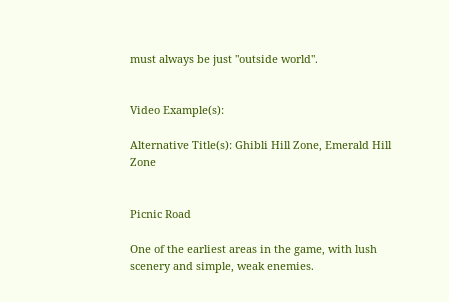must always be just "outside world".


Video Example(s):

Alternative Title(s): Ghibli Hill Zone, Emerald Hill Zone


Picnic Road

One of the earliest areas in the game, with lush scenery and simple, weak enemies.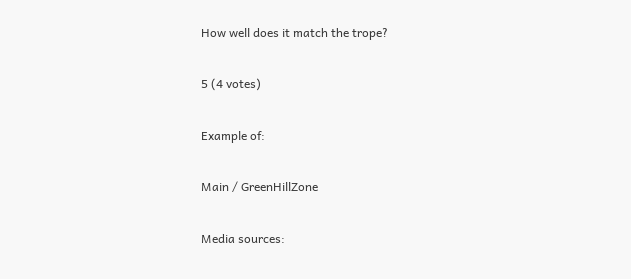How well does it match the trope?

5 (4 votes)

Example of:

Main / GreenHillZone

Media sources: